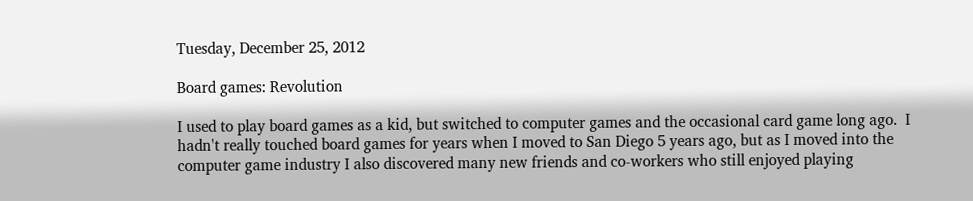Tuesday, December 25, 2012

Board games: Revolution

I used to play board games as a kid, but switched to computer games and the occasional card game long ago.  I hadn't really touched board games for years when I moved to San Diego 5 years ago, but as I moved into the computer game industry I also discovered many new friends and co-workers who still enjoyed playing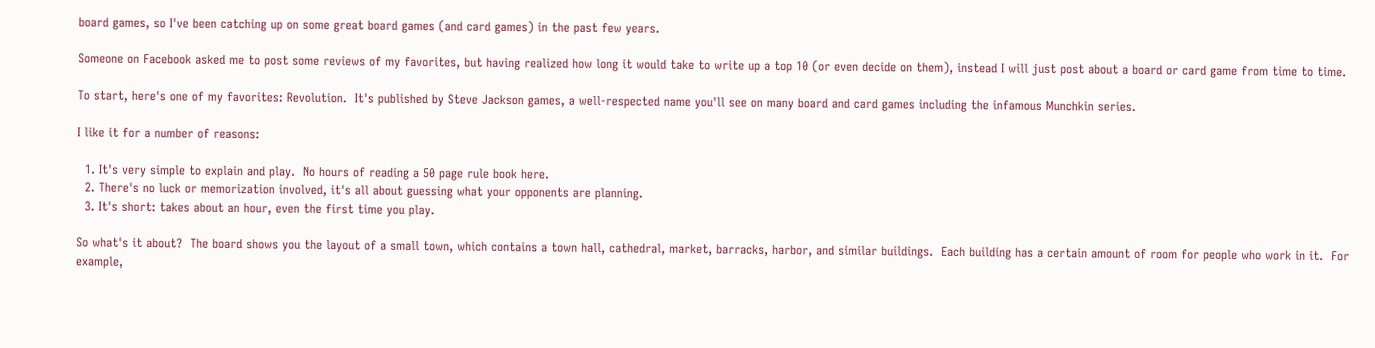board games, so I've been catching up on some great board games (and card games) in the past few years.

Someone on Facebook asked me to post some reviews of my favorites, but having realized how long it would take to write up a top 10 (or even decide on them), instead I will just post about a board or card game from time to time.

To start, here's one of my favorites: Revolution.  It's published by Steve Jackson games, a well-respected name you'll see on many board and card games including the infamous Munchkin series.

I like it for a number of reasons:

  1. It's very simple to explain and play.  No hours of reading a 50 page rule book here.
  2. There's no luck or memorization involved, it's all about guessing what your opponents are planning.
  3. It's short: takes about an hour, even the first time you play.

So what's it about?  The board shows you the layout of a small town, which contains a town hall, cathedral, market, barracks, harbor, and similar buildings.  Each building has a certain amount of room for people who work in it.  For example,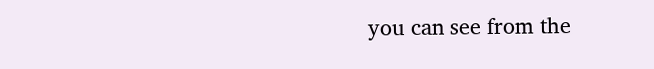you can see from the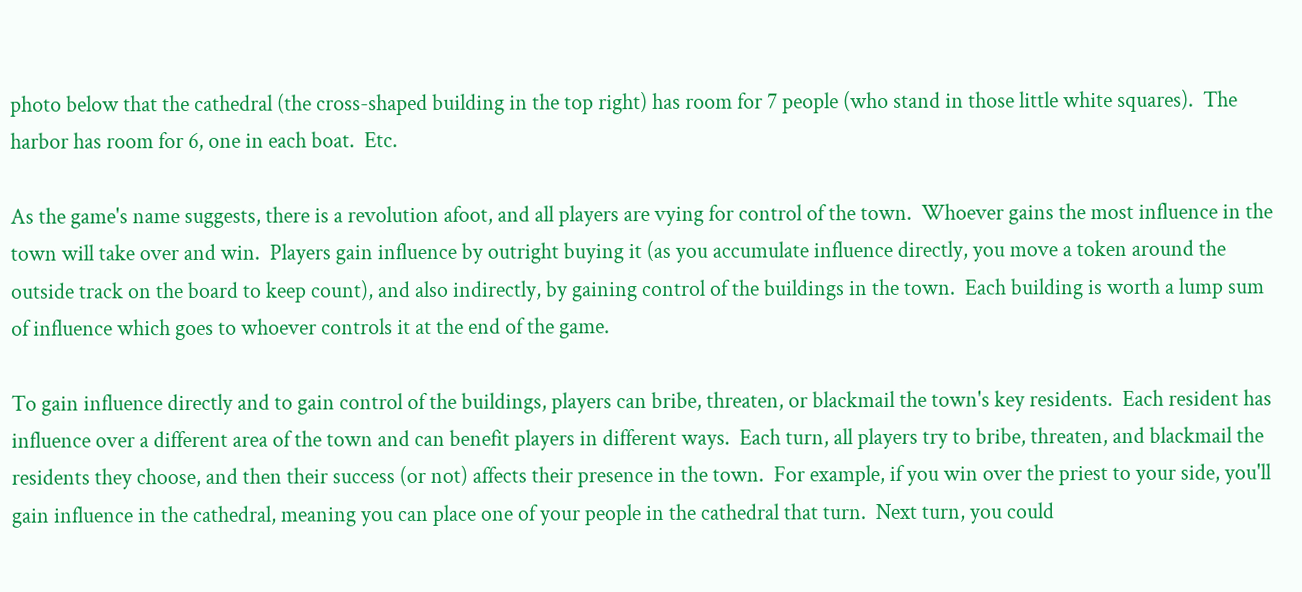photo below that the cathedral (the cross-shaped building in the top right) has room for 7 people (who stand in those little white squares).  The harbor has room for 6, one in each boat.  Etc.

As the game's name suggests, there is a revolution afoot, and all players are vying for control of the town.  Whoever gains the most influence in the town will take over and win.  Players gain influence by outright buying it (as you accumulate influence directly, you move a token around the outside track on the board to keep count), and also indirectly, by gaining control of the buildings in the town.  Each building is worth a lump sum of influence which goes to whoever controls it at the end of the game.

To gain influence directly and to gain control of the buildings, players can bribe, threaten, or blackmail the town's key residents.  Each resident has influence over a different area of the town and can benefit players in different ways.  Each turn, all players try to bribe, threaten, and blackmail the residents they choose, and then their success (or not) affects their presence in the town.  For example, if you win over the priest to your side, you'll gain influence in the cathedral, meaning you can place one of your people in the cathedral that turn.  Next turn, you could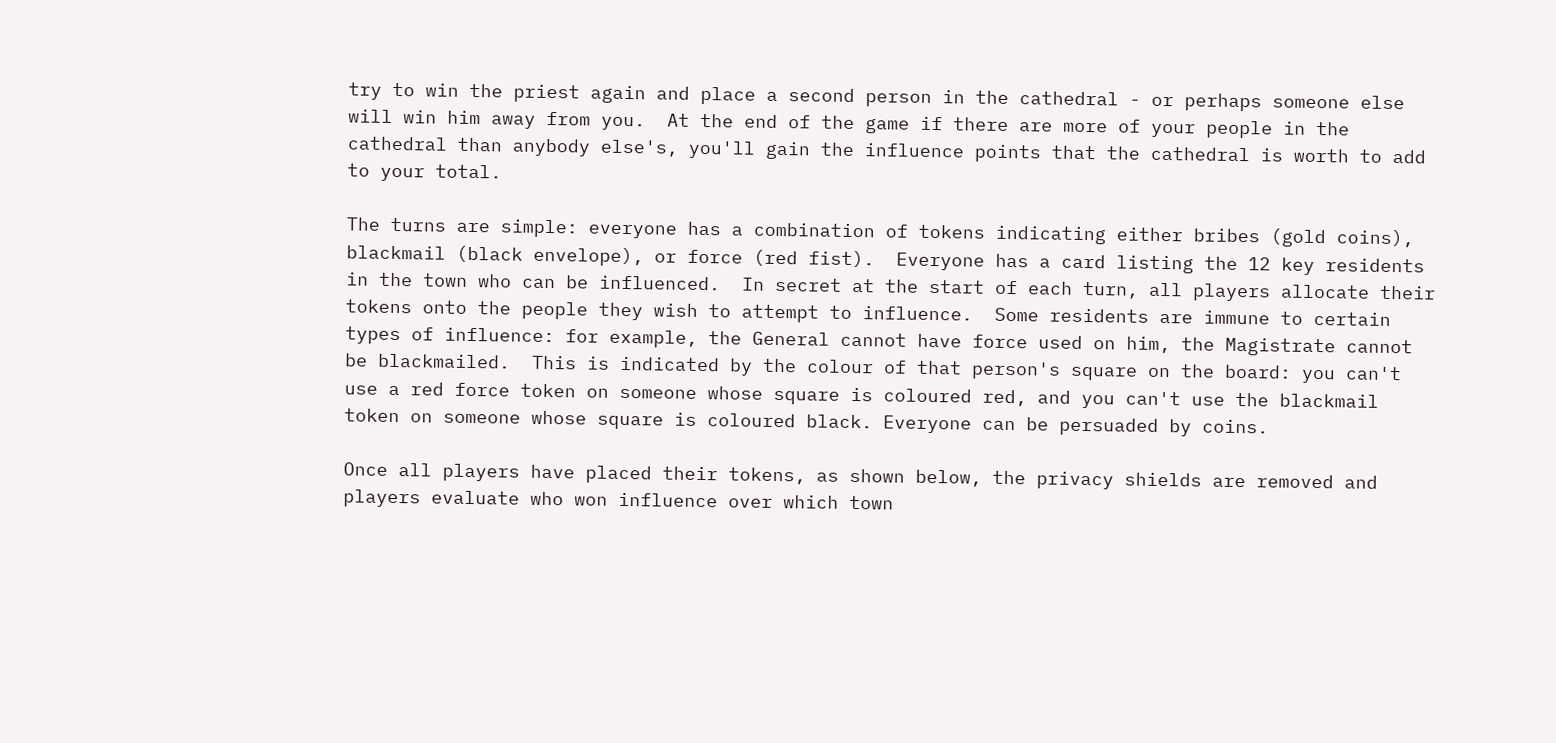try to win the priest again and place a second person in the cathedral - or perhaps someone else will win him away from you.  At the end of the game if there are more of your people in the cathedral than anybody else's, you'll gain the influence points that the cathedral is worth to add to your total.

The turns are simple: everyone has a combination of tokens indicating either bribes (gold coins), blackmail (black envelope), or force (red fist).  Everyone has a card listing the 12 key residents in the town who can be influenced.  In secret at the start of each turn, all players allocate their tokens onto the people they wish to attempt to influence.  Some residents are immune to certain types of influence: for example, the General cannot have force used on him, the Magistrate cannot be blackmailed.  This is indicated by the colour of that person's square on the board: you can't use a red force token on someone whose square is coloured red, and you can't use the blackmail token on someone whose square is coloured black. Everyone can be persuaded by coins.

Once all players have placed their tokens, as shown below, the privacy shields are removed and players evaluate who won influence over which town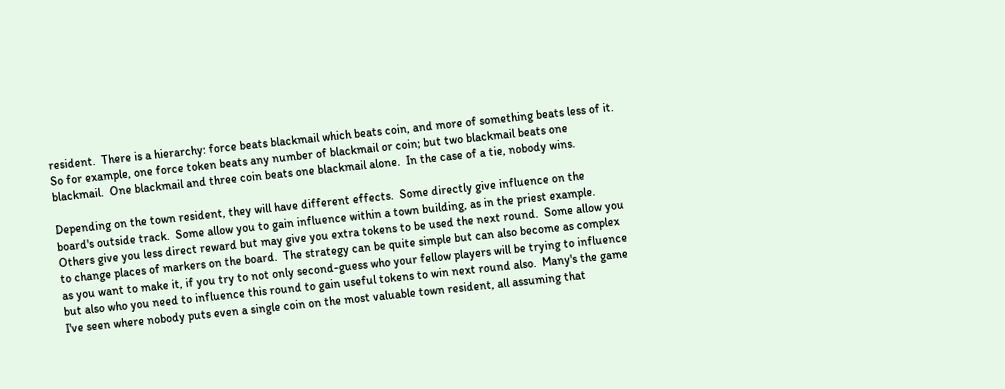resident.  There is a hierarchy: force beats blackmail which beats coin, and more of something beats less of it.  So for example, one force token beats any number of blackmail or coin; but two blackmail beats one blackmail.  One blackmail and three coin beats one blackmail alone.  In the case of a tie, nobody wins.

Depending on the town resident, they will have different effects.  Some directly give influence on the board's outside track.  Some allow you to gain influence within a town building, as in the priest example. Others give you less direct reward but may give you extra tokens to be used the next round.  Some allow you to change places of markers on the board.  The strategy can be quite simple but can also become as complex as you want to make it, if you try to not only second-guess who your fellow players will be trying to influence but also who you need to influence this round to gain useful tokens to win next round also.  Many's the game I've seen where nobody puts even a single coin on the most valuable town resident, all assuming that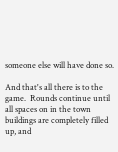someone else will have done so.

And that's all there is to the game.  Rounds continue until all spaces on in the town buildings are completely filled up, and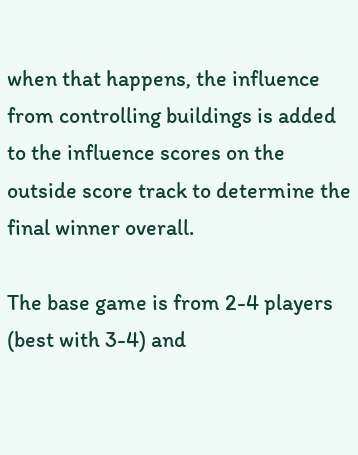when that happens, the influence from controlling buildings is added to the influence scores on the outside score track to determine the final winner overall.

The base game is from 2-4 players (best with 3-4) and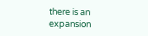there is an expansion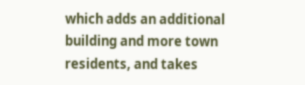which adds an additional building and more town residents, and takes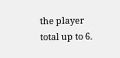the player total up to 6.